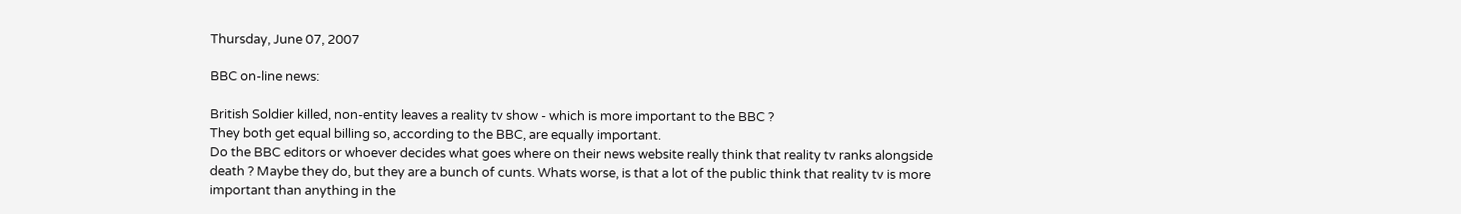Thursday, June 07, 2007

BBC on-line news:

British Soldier killed, non-entity leaves a reality tv show - which is more important to the BBC ?
They both get equal billing so, according to the BBC, are equally important.
Do the BBC editors or whoever decides what goes where on their news website really think that reality tv ranks alongside death ? Maybe they do, but they are a bunch of cunts. Whats worse, is that a lot of the public think that reality tv is more important than anything in the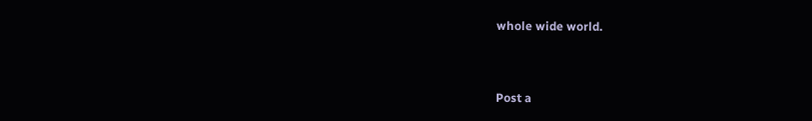whole wide world.


Post a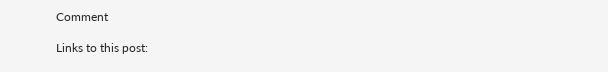Comment

Links to this post: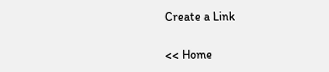Create a Link

<< Home